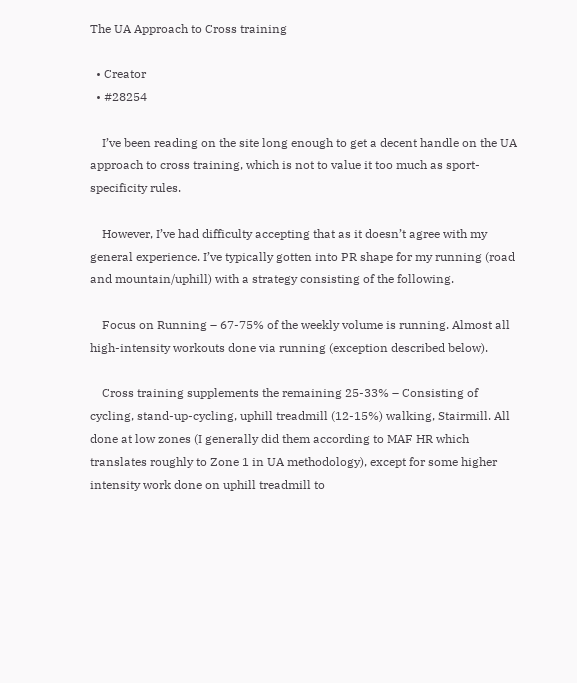The UA Approach to Cross training

  • Creator
  • #28254

    I’ve been reading on the site long enough to get a decent handle on the UA approach to cross training, which is not to value it too much as sport-specificity rules.

    However, I’ve had difficulty accepting that as it doesn’t agree with my general experience. I’ve typically gotten into PR shape for my running (road and mountain/uphill) with a strategy consisting of the following.

    Focus on Running – 67-75% of the weekly volume is running. Almost all high-intensity workouts done via running (exception described below).

    Cross training supplements the remaining 25-33% – Consisting of cycling, stand-up-cycling, uphill treadmill (12-15%) walking, Stairmill. All done at low zones (I generally did them according to MAF HR which translates roughly to Zone 1 in UA methodology), except for some higher intensity work done on uphill treadmill to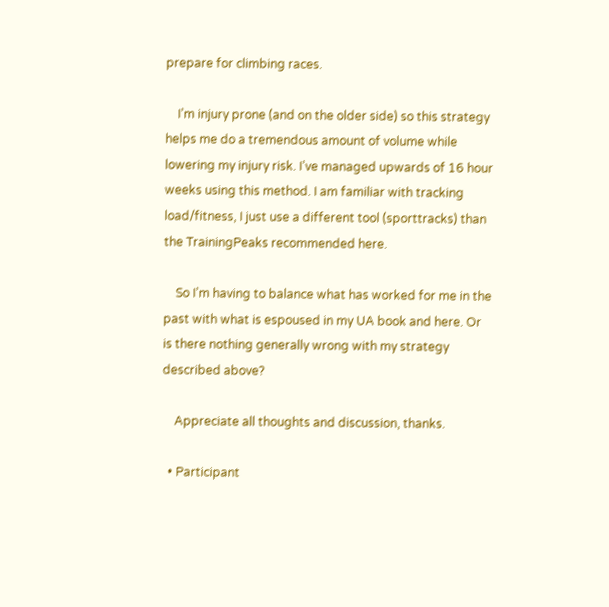prepare for climbing races.

    I’m injury prone (and on the older side) so this strategy helps me do a tremendous amount of volume while lowering my injury risk. I’ve managed upwards of 16 hour weeks using this method. I am familiar with tracking load/fitness, I just use a different tool (sporttracks) than the TrainingPeaks recommended here.

    So I’m having to balance what has worked for me in the past with what is espoused in my UA book and here. Or is there nothing generally wrong with my strategy described above?

    Appreciate all thoughts and discussion, thanks.

  • Participant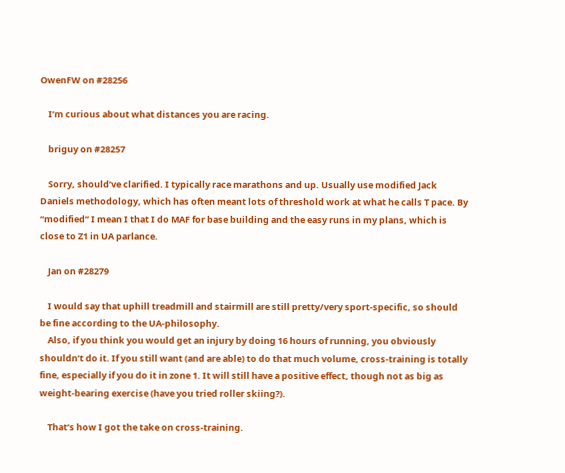OwenFW on #28256

    I’m curious about what distances you are racing.

    briguy on #28257

    Sorry, should’ve clarified. I typically race marathons and up. Usually use modified Jack Daniels methodology, which has often meant lots of threshold work at what he calls T pace. By “modified” I mean I that I do MAF for base building and the easy runs in my plans, which is close to Z1 in UA parlance.

    Jan on #28279

    I would say that uphill treadmill and stairmill are still pretty/very sport-specific, so should be fine according to the UA-philosophy.
    Also, if you think you would get an injury by doing 16 hours of running, you obviously shouldn’t do it. If you still want (and are able) to do that much volume, cross-training is totally fine, especially if you do it in zone 1. It will still have a positive effect, though not as big as weight-bearing exercise (have you tried roller skiing?).

    That’s how I got the take on cross-training.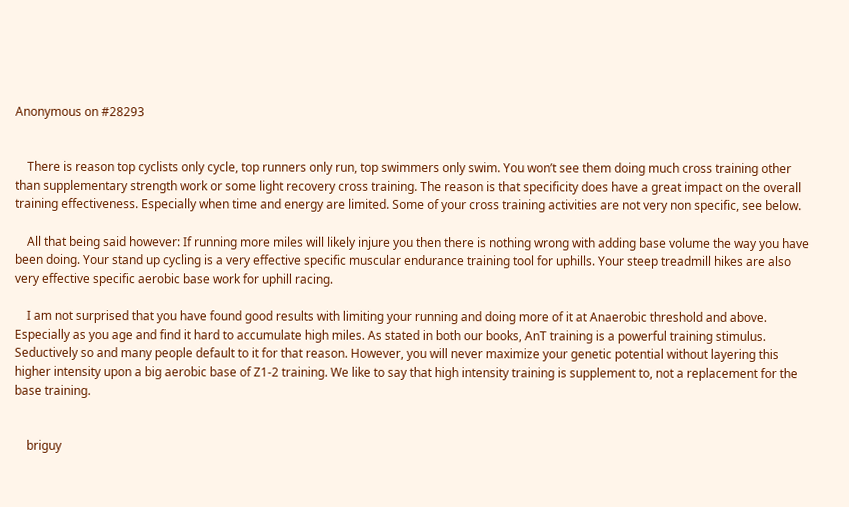Anonymous on #28293


    There is reason top cyclists only cycle, top runners only run, top swimmers only swim. You won’t see them doing much cross training other than supplementary strength work or some light recovery cross training. The reason is that specificity does have a great impact on the overall training effectiveness. Especially when time and energy are limited. Some of your cross training activities are not very non specific, see below.

    All that being said however: If running more miles will likely injure you then there is nothing wrong with adding base volume the way you have been doing. Your stand up cycling is a very effective specific muscular endurance training tool for uphills. Your steep treadmill hikes are also very effective specific aerobic base work for uphill racing.

    I am not surprised that you have found good results with limiting your running and doing more of it at Anaerobic threshold and above. Especially as you age and find it hard to accumulate high miles. As stated in both our books, AnT training is a powerful training stimulus. Seductively so and many people default to it for that reason. However, you will never maximize your genetic potential without layering this higher intensity upon a big aerobic base of Z1-2 training. We like to say that high intensity training is supplement to, not a replacement for the base training.


    briguy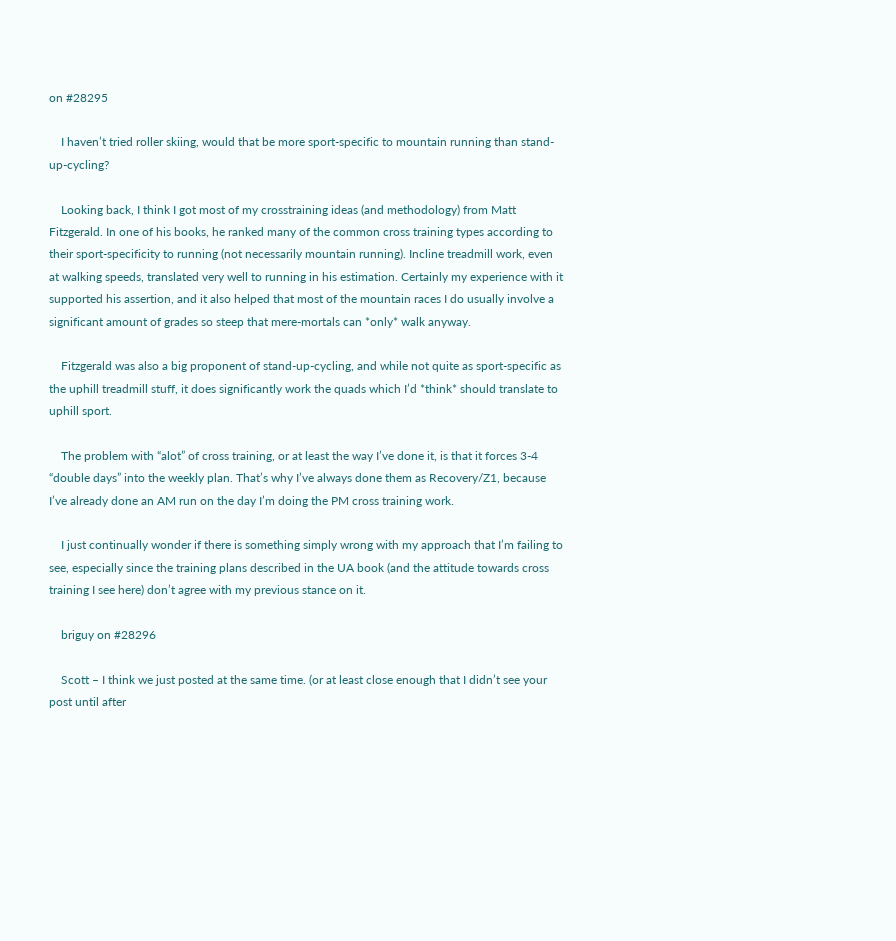on #28295

    I haven’t tried roller skiing, would that be more sport-specific to mountain running than stand-up-cycling?

    Looking back, I think I got most of my crosstraining ideas (and methodology) from Matt Fitzgerald. In one of his books, he ranked many of the common cross training types according to their sport-specificity to running (not necessarily mountain running). Incline treadmill work, even at walking speeds, translated very well to running in his estimation. Certainly my experience with it supported his assertion, and it also helped that most of the mountain races I do usually involve a significant amount of grades so steep that mere-mortals can *only* walk anyway.

    Fitzgerald was also a big proponent of stand-up-cycling, and while not quite as sport-specific as the uphill treadmill stuff, it does significantly work the quads which I’d *think* should translate to uphill sport.

    The problem with “alot” of cross training, or at least the way I’ve done it, is that it forces 3-4 “double days” into the weekly plan. That’s why I’ve always done them as Recovery/Z1, because I’ve already done an AM run on the day I’m doing the PM cross training work.

    I just continually wonder if there is something simply wrong with my approach that I’m failing to see, especially since the training plans described in the UA book (and the attitude towards cross training I see here) don’t agree with my previous stance on it.

    briguy on #28296

    Scott – I think we just posted at the same time. (or at least close enough that I didn’t see your post until after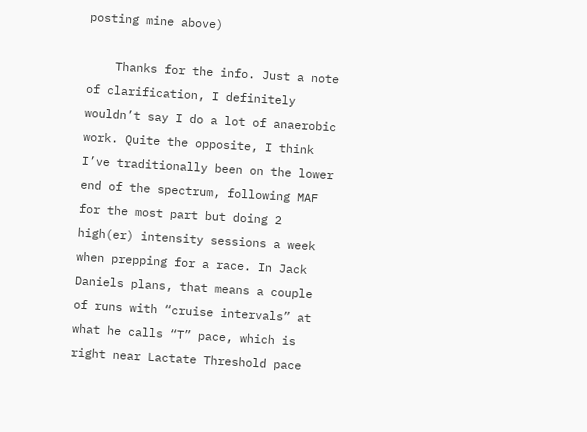posting mine above)

    Thanks for the info. Just a note of clarification, I definitely wouldn’t say I do a lot of anaerobic work. Quite the opposite, I think I’ve traditionally been on the lower end of the spectrum, following MAF for the most part but doing 2 high(er) intensity sessions a week when prepping for a race. In Jack Daniels plans, that means a couple of runs with “cruise intervals” at what he calls “T” pace, which is right near Lactate Threshold pace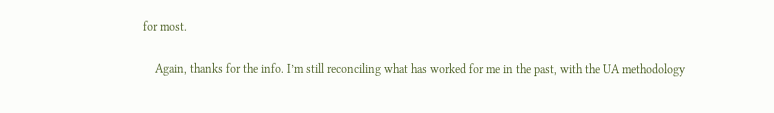for most.

    Again, thanks for the info. I’m still reconciling what has worked for me in the past, with the UA methodology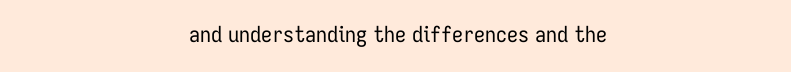and understanding the differences and the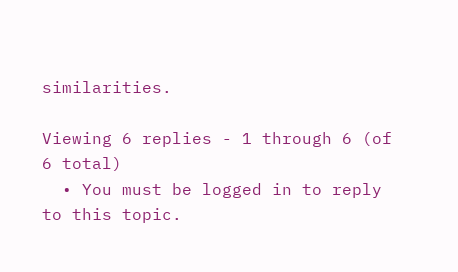similarities.

Viewing 6 replies - 1 through 6 (of 6 total)
  • You must be logged in to reply to this topic.